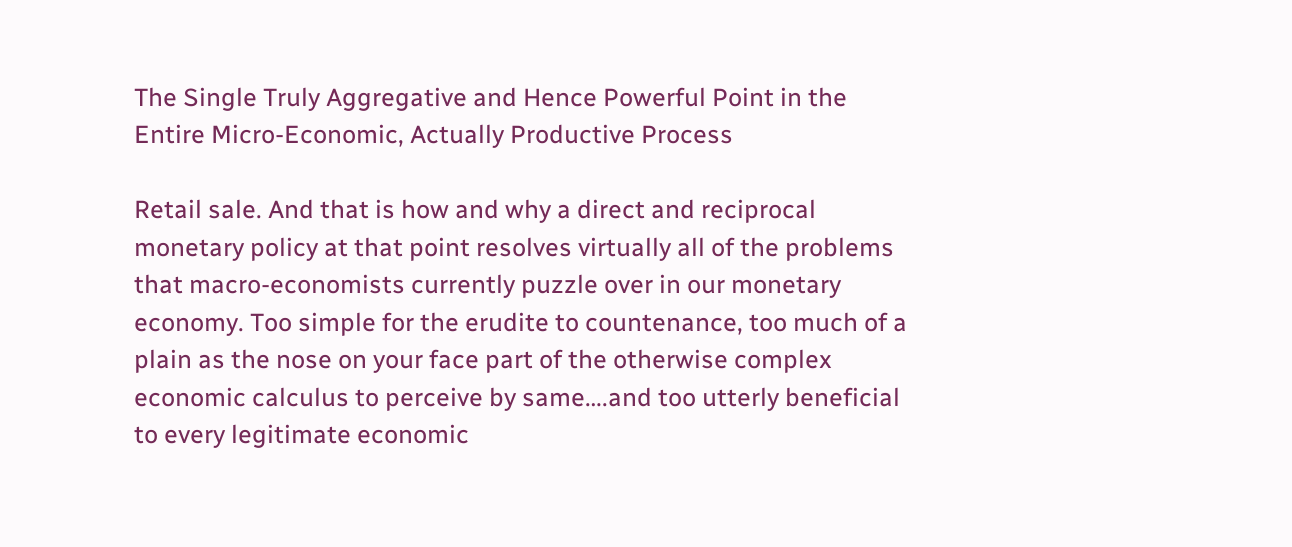The Single Truly Aggregative and Hence Powerful Point in the Entire Micro-Economic, Actually Productive Process

Retail sale. And that is how and why a direct and reciprocal monetary policy at that point resolves virtually all of the problems that macro-economists currently puzzle over in our monetary economy. Too simple for the erudite to countenance, too much of a plain as the nose on your face part of the otherwise complex economic calculus to perceive by same….and too utterly beneficial to every legitimate economic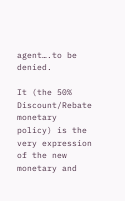agent….to be denied.

It (the 50% Discount/Rebate monetary policy) is the very expression of the new monetary and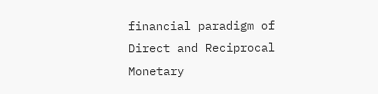financial paradigm of Direct and Reciprocal Monetary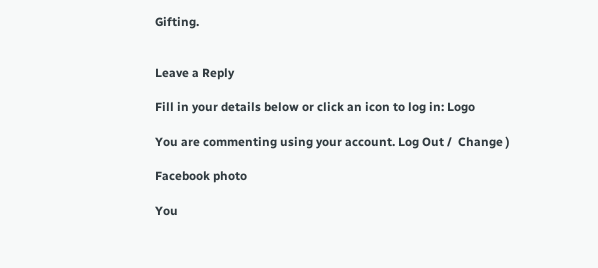Gifting.


Leave a Reply

Fill in your details below or click an icon to log in: Logo

You are commenting using your account. Log Out /  Change )

Facebook photo

You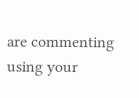are commenting using your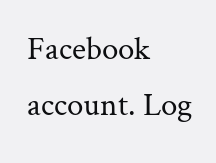Facebook account. Log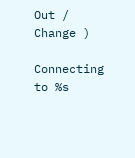Out /  Change )

Connecting to %s